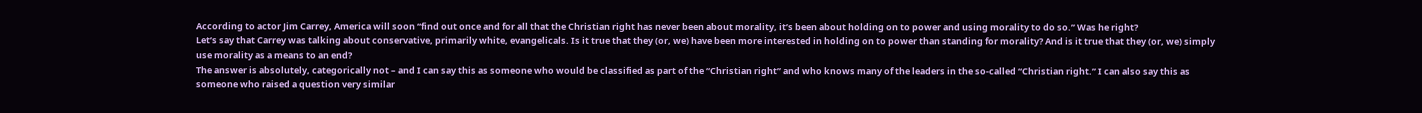According to actor Jim Carrey, America will soon “find out once and for all that the Christian right has never been about morality, it’s been about holding on to power and using morality to do so.” Was he right?
Let’s say that Carrey was talking about conservative, primarily white, evangelicals. Is it true that they (or, we) have been more interested in holding on to power than standing for morality? And is it true that they (or, we) simply use morality as a means to an end?
The answer is absolutely, categorically not – and I can say this as someone who would be classified as part of the “Christian right” and who knows many of the leaders in the so-called “Christian right.” I can also say this as someone who raised a question very similar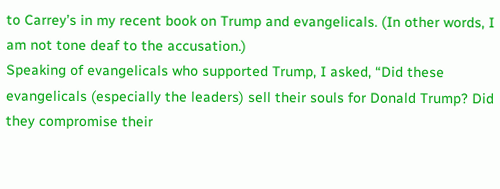to Carrey’s in my recent book on Trump and evangelicals. (In other words, I am not tone deaf to the accusation.)
Speaking of evangelicals who supported Trump, I asked, “Did these evangelicals (especially the leaders) sell their souls for Donald Trump? Did they compromise their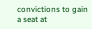convictions to gain a seat at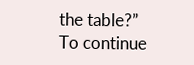the table?”
To continue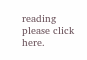reading please click here.